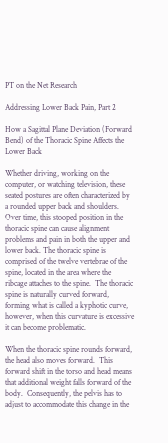PT on the Net Research

Addressing Lower Back Pain, Part 2

How a Sagittal Plane Deviation (Forward Bend) of the Thoracic Spine Affects the Lower Back

Whether driving, working on the computer, or watching television, these seated postures are often characterized by a rounded upper back and shoulders.  Over time, this stooped position in the thoracic spine can cause alignment problems and pain in both the upper and lower back. The thoracic spine is comprised of the twelve vertebrae of the spine, located in the area where the ribcage attaches to the spine.  The thoracic spine is naturally curved forward, forming what is called a kyphotic curve, however, when this curvature is excessive it can become problematic.

When the thoracic spine rounds forward, the head also moves forward.  This forward shift in the torso and head means that additional weight falls forward of the body.  Consequently, the pelvis has to adjust to accommodate this change in the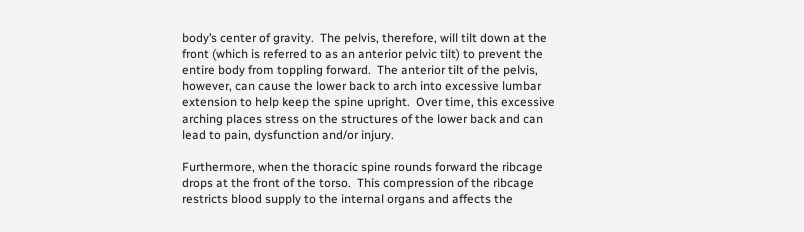body’s center of gravity.  The pelvis, therefore, will tilt down at the front (which is referred to as an anterior pelvic tilt) to prevent the entire body from toppling forward.  The anterior tilt of the pelvis, however, can cause the lower back to arch into excessive lumbar extension to help keep the spine upright.  Over time, this excessive arching places stress on the structures of the lower back and can lead to pain, dysfunction and/or injury.

Furthermore, when the thoracic spine rounds forward the ribcage drops at the front of the torso.  This compression of the ribcage restricts blood supply to the internal organs and affects the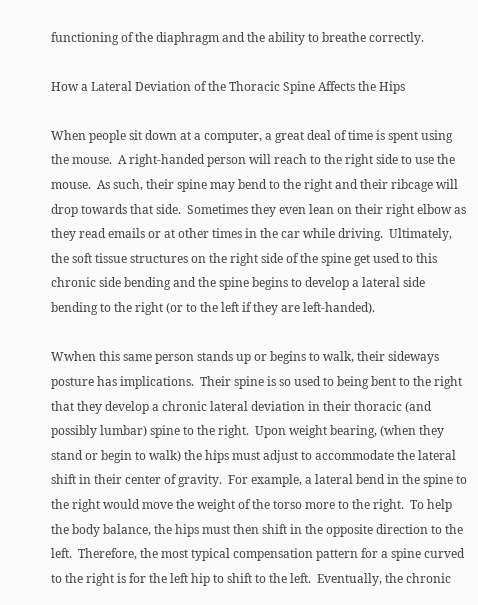functioning of the diaphragm and the ability to breathe correctly.

How a Lateral Deviation of the Thoracic Spine Affects the Hips

When people sit down at a computer, a great deal of time is spent using the mouse.  A right-handed person will reach to the right side to use the mouse.  As such, their spine may bend to the right and their ribcage will drop towards that side.  Sometimes they even lean on their right elbow as they read emails or at other times in the car while driving.  Ultimately, the soft tissue structures on the right side of the spine get used to this chronic side bending and the spine begins to develop a lateral side bending to the right (or to the left if they are left-handed).

Wwhen this same person stands up or begins to walk, their sideways posture has implications.  Their spine is so used to being bent to the right that they develop a chronic lateral deviation in their thoracic (and possibly lumbar) spine to the right.  Upon weight bearing, (when they stand or begin to walk) the hips must adjust to accommodate the lateral shift in their center of gravity.  For example, a lateral bend in the spine to the right would move the weight of the torso more to the right.  To help the body balance, the hips must then shift in the opposite direction to the left.  Therefore, the most typical compensation pattern for a spine curved to the right is for the left hip to shift to the left.  Eventually, the chronic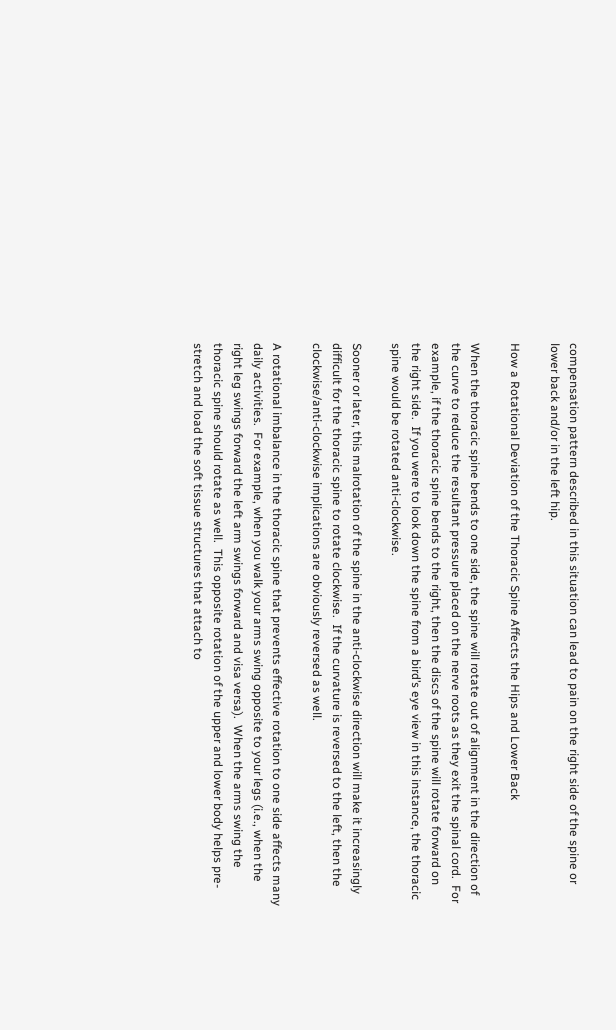compensation pattern described in this situation can lead to pain on the right side of the spine or lower back and/or in the left hip.

How a Rotational Deviation of the Thoracic Spine Affects the Hips and Lower Back

When the thoracic spine bends to one side, the spine will rotate out of alignment in the direction of the curve to reduce the resultant pressure placed on the nerve roots as they exit the spinal cord.  For example, if the thoracic spine bends to the right, then the discs of the spine will rotate forward on the right side.  If you were to look down the spine from a bird’s eye view in this instance, the thoracic spine would be rotated anti-clockwise.

Sooner or later, this malrotation of the spine in the anti-clockwise direction will make it increasingly difficult for the thoracic spine to rotate clockwise.  If the curvature is reversed to the left, then the clockwise/anti-clockwise implications are obviously reversed as well.

A rotational imbalance in the thoracic spine that prevents effective rotation to one side affects many daily activities.  For example, when you walk your arms swing opposite to your legs (i.e., when the right leg swings forward the left arm swings forward and visa versa).  When the arms swing the thoracic spine should rotate as well.  This opposite rotation of the upper and lower body helps pre-stretch and load the soft tissue structures that attach to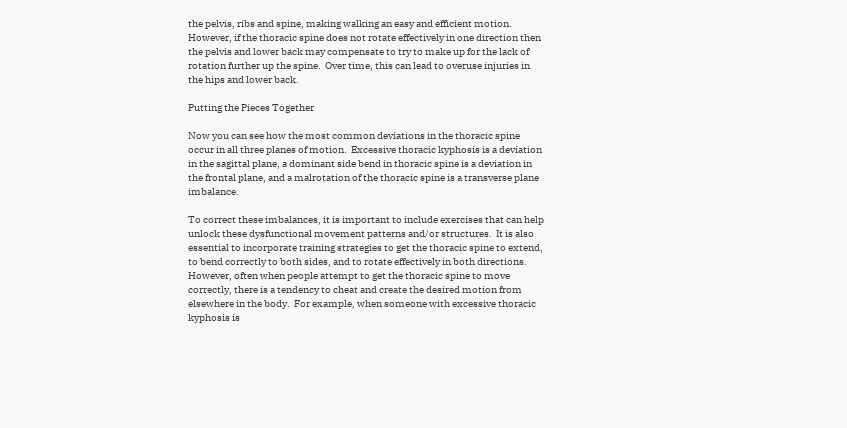the pelvis, ribs and spine, making walking an easy and efficient motion.  However, if the thoracic spine does not rotate effectively in one direction then the pelvis and lower back may compensate to try to make up for the lack of rotation further up the spine.  Over time, this can lead to overuse injuries in the hips and lower back.

Putting the Pieces Together

Now you can see how the most common deviations in the thoracic spine occur in all three planes of motion.  Excessive thoracic kyphosis is a deviation in the sagittal plane, a dominant side bend in thoracic spine is a deviation in the frontal plane, and a malrotation of the thoracic spine is a transverse plane imbalance.

To correct these imbalances, it is important to include exercises that can help unlock these dysfunctional movement patterns and/or structures.  It is also essential to incorporate training strategies to get the thoracic spine to extend, to bend correctly to both sides, and to rotate effectively in both directions. However, often when people attempt to get the thoracic spine to move correctly, there is a tendency to cheat and create the desired motion from elsewhere in the body.  For example, when someone with excessive thoracic kyphosis is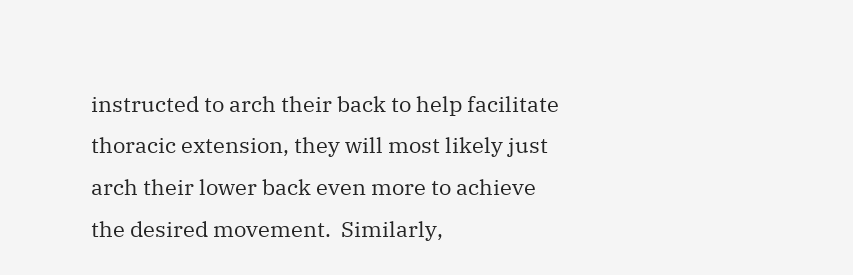instructed to arch their back to help facilitate thoracic extension, they will most likely just arch their lower back even more to achieve the desired movement.  Similarly,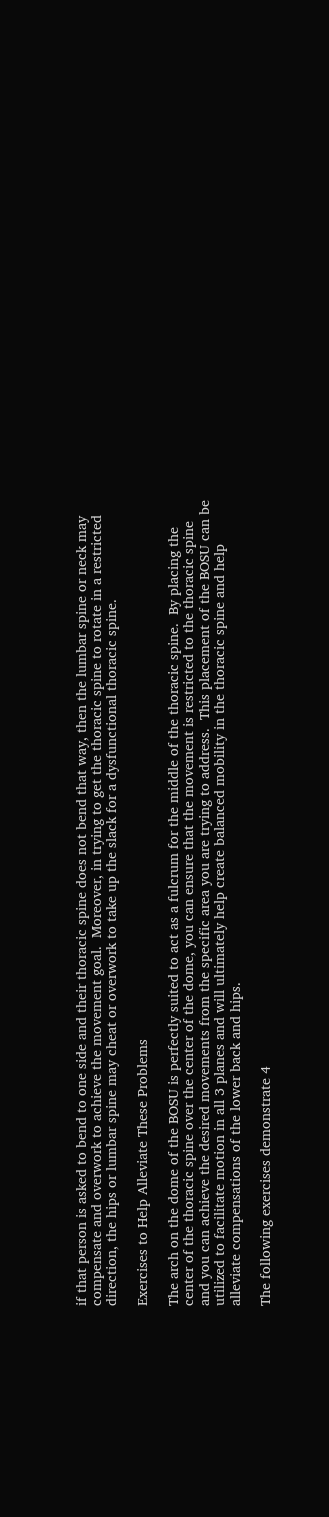if that person is asked to bend to one side and their thoracic spine does not bend that way, then the lumbar spine or neck may compensate and overwork to achieve the movement goal.  Moreover, in trying to get the thoracic spine to rotate in a restricted direction, the hips or lumbar spine may cheat or overwork to take up the slack for a dysfunctional thoracic spine.

Exercises to Help Alleviate These Problems

The arch on the dome of the BOSU is perfectly suited to act as a fulcrum for the middle of the thoracic spine.  By placing the center of the thoracic spine over the center of the dome, you can ensure that the movement is restricted to the thoracic spine and you can achieve the desired movements from the specific area you are trying to address.  This placement of the BOSU can be utilized to facilitate motion in all 3 planes and will ultimately help create balanced mobility in the thoracic spine and help alleviate compensations of the lower back and hips.

The following exercises demonstrate 4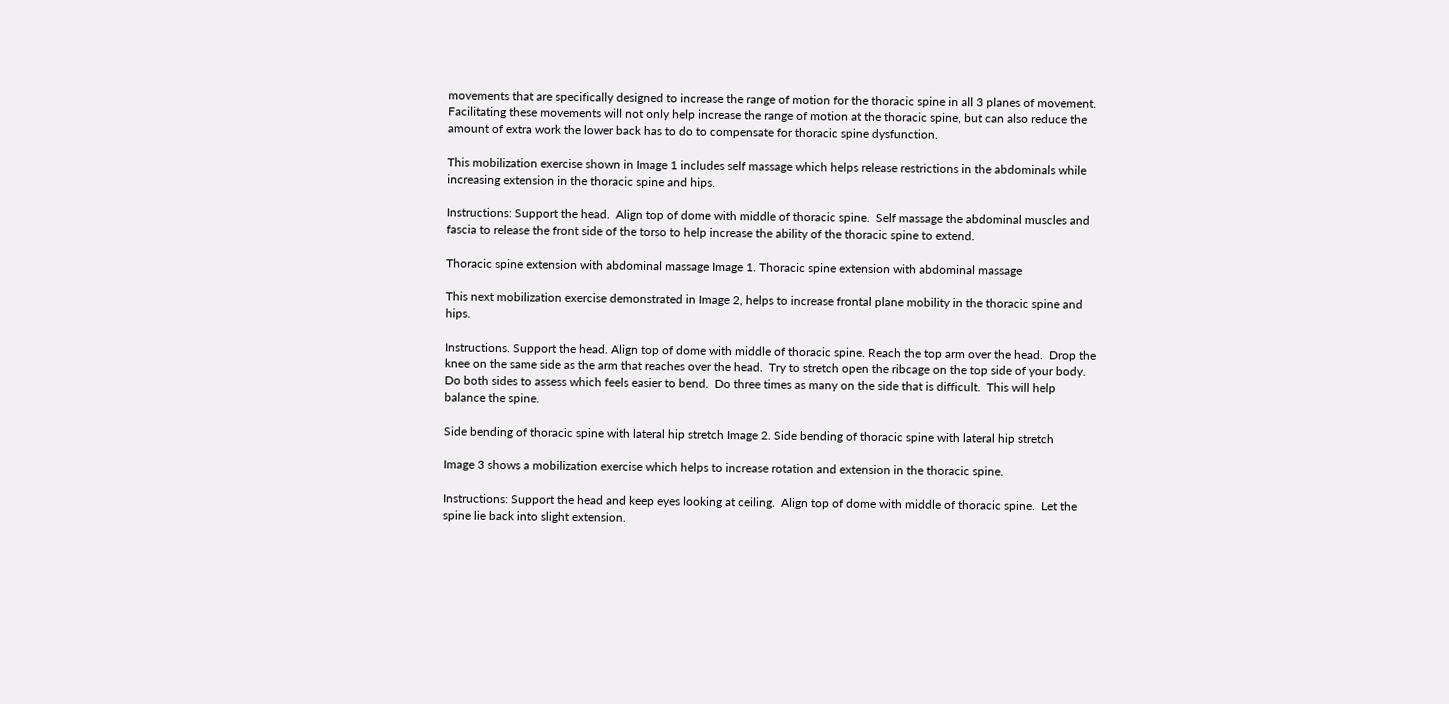movements that are specifically designed to increase the range of motion for the thoracic spine in all 3 planes of movement.  Facilitating these movements will not only help increase the range of motion at the thoracic spine, but can also reduce the amount of extra work the lower back has to do to compensate for thoracic spine dysfunction.

This mobilization exercise shown in Image 1 includes self massage which helps release restrictions in the abdominals while increasing extension in the thoracic spine and hips.

Instructions: Support the head.  Align top of dome with middle of thoracic spine.  Self massage the abdominal muscles and fascia to release the front side of the torso to help increase the ability of the thoracic spine to extend.

Thoracic spine extension with abdominal massage Image 1. Thoracic spine extension with abdominal massage

This next mobilization exercise demonstrated in Image 2, helps to increase frontal plane mobility in the thoracic spine and hips.

Instructions. Support the head. Align top of dome with middle of thoracic spine. Reach the top arm over the head.  Drop the knee on the same side as the arm that reaches over the head.  Try to stretch open the ribcage on the top side of your body.  Do both sides to assess which feels easier to bend.  Do three times as many on the side that is difficult.  This will help balance the spine.

Side bending of thoracic spine with lateral hip stretch Image 2. Side bending of thoracic spine with lateral hip stretch

Image 3 shows a mobilization exercise which helps to increase rotation and extension in the thoracic spine.

Instructions: Support the head and keep eyes looking at ceiling.  Align top of dome with middle of thoracic spine.  Let the spine lie back into slight extension.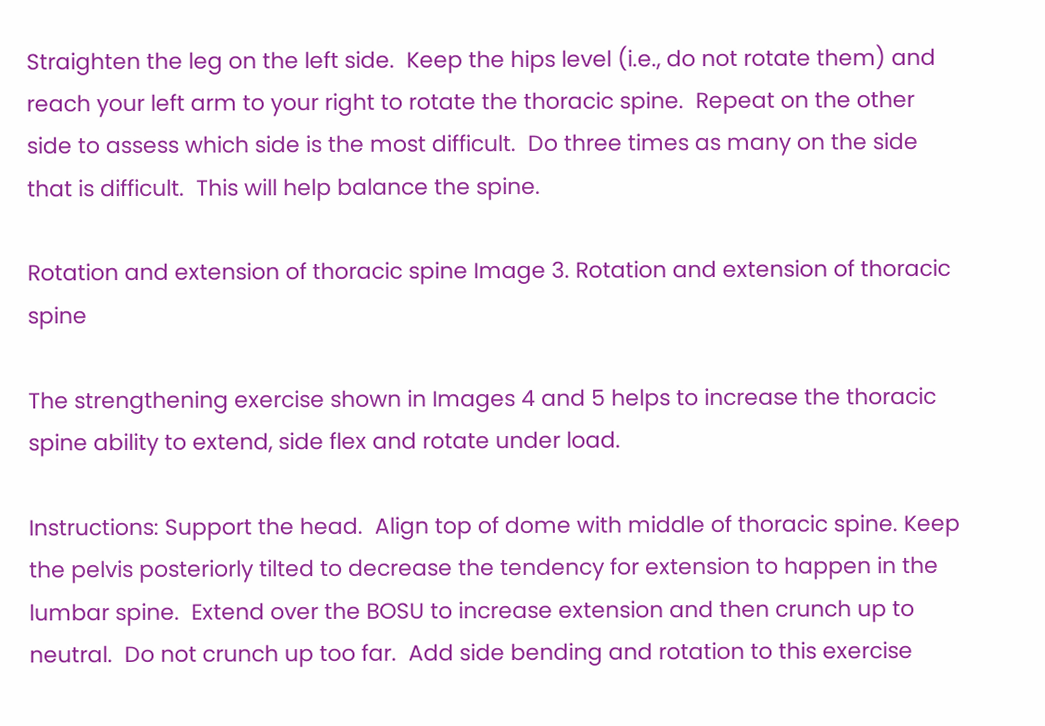Straighten the leg on the left side.  Keep the hips level (i.e., do not rotate them) and reach your left arm to your right to rotate the thoracic spine.  Repeat on the other side to assess which side is the most difficult.  Do three times as many on the side that is difficult.  This will help balance the spine.

Rotation and extension of thoracic spine Image 3. Rotation and extension of thoracic spine

The strengthening exercise shown in Images 4 and 5 helps to increase the thoracic spine ability to extend, side flex and rotate under load.

Instructions: Support the head.  Align top of dome with middle of thoracic spine. Keep the pelvis posteriorly tilted to decrease the tendency for extension to happen in the lumbar spine.  Extend over the BOSU to increase extension and then crunch up to neutral.  Do not crunch up too far.  Add side bending and rotation to this exercise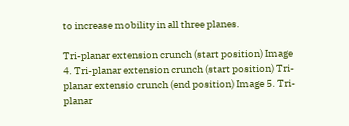to increase mobility in all three planes.

Tri-planar extension crunch (start position) Image 4. Tri-planar extension crunch (start position) Tri-planar extensio crunch (end position) Image 5. Tri-planar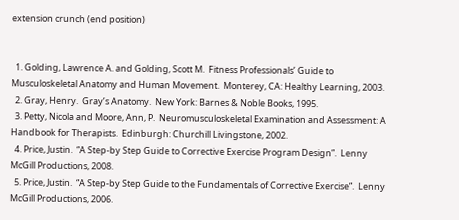extension crunch (end position)


  1. Golding, Lawrence A. and Golding, Scott M.  Fitness Professionals’ Guide to Musculoskeletal Anatomy and Human Movement.  Monterey, CA: Healthy Learning, 2003.
  2. Gray, Henry.  Gray’s Anatomy.  New York: Barnes & Noble Books, 1995.
  3. Petty, Nicola and Moore, Ann, P.  Neuromusculoskeletal Examination and Assessment: A Handbook for Therapists.  Edinburgh: Churchill Livingstone, 2002.
  4. Price, Justin.  “A Step-by Step Guide to Corrective Exercise Program Design”.  Lenny McGill Productions, 2008.
  5. Price, Justin.  “A Step-by Step Guide to the Fundamentals of Corrective Exercise”.  Lenny McGill Productions, 2006.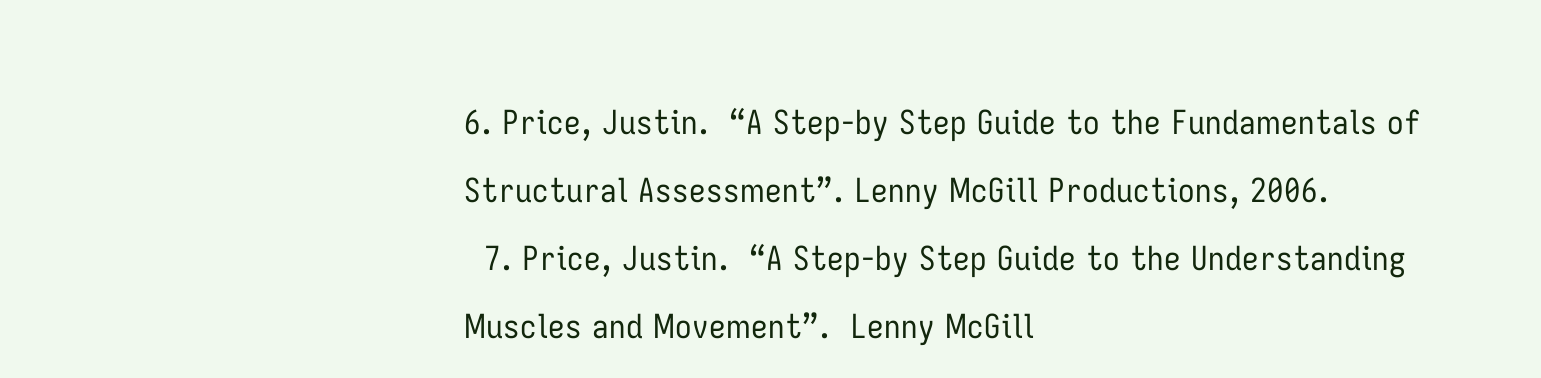6. Price, Justin.  “A Step-by Step Guide to the Fundamentals of Structural Assessment”. Lenny McGill Productions, 2006.
  7. Price, Justin.  “A Step-by Step Guide to the Understanding Muscles and Movement”.  Lenny McGill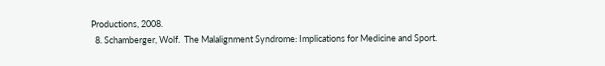Productions, 2008.
  8. Schamberger, Wolf.  The Malalignment Syndrome: Implications for Medicine and Sport.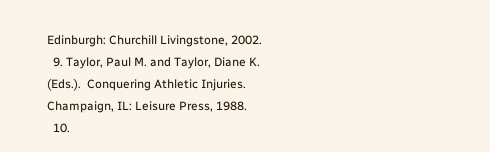Edinburgh: Churchill Livingstone, 2002.
  9. Taylor, Paul M. and Taylor, Diane K. (Eds.).  Conquering Athletic Injuries.  Champaign, IL: Leisure Press, 1988.
  10.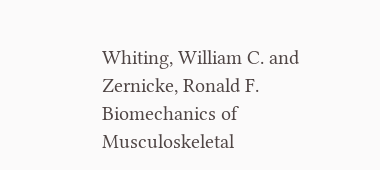Whiting, William C. and Zernicke, Ronald F.  Biomechanics of Musculoskeletal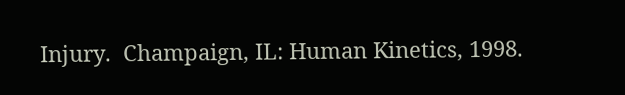Injury.  Champaign, IL: Human Kinetics, 1998.